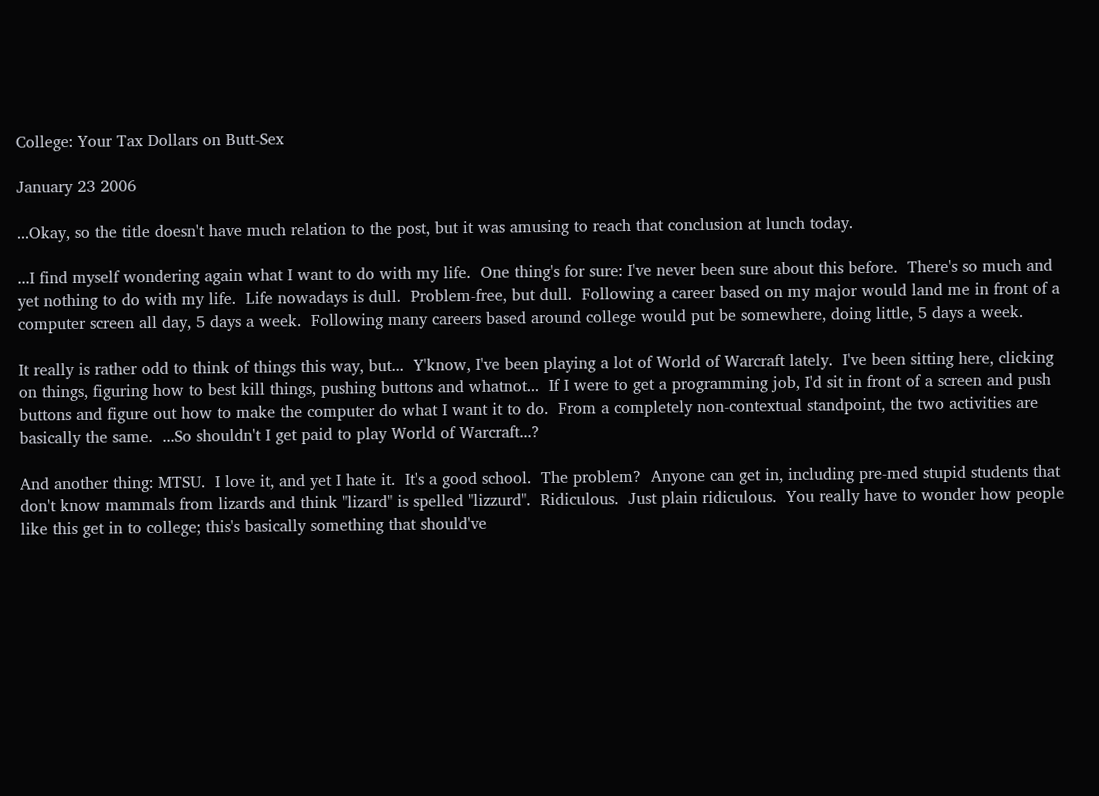College: Your Tax Dollars on Butt-Sex

January 23 2006

...Okay, so the title doesn't have much relation to the post, but it was amusing to reach that conclusion at lunch today.

...I find myself wondering again what I want to do with my life.  One thing's for sure: I've never been sure about this before.  There's so much and yet nothing to do with my life.  Life nowadays is dull.  Problem-free, but dull.  Following a career based on my major would land me in front of a computer screen all day, 5 days a week.  Following many careers based around college would put be somewhere, doing little, 5 days a week.

It really is rather odd to think of things this way, but...  Y'know, I've been playing a lot of World of Warcraft lately.  I've been sitting here, clicking on things, figuring how to best kill things, pushing buttons and whatnot...  If I were to get a programming job, I'd sit in front of a screen and push buttons and figure out how to make the computer do what I want it to do.  From a completely non-contextual standpoint, the two activities are basically the same.  ...So shouldn't I get paid to play World of Warcraft...?

And another thing: MTSU.  I love it, and yet I hate it.  It's a good school.  The problem?  Anyone can get in, including pre-med stupid students that don't know mammals from lizards and think "lizard" is spelled "lizzurd".  Ridiculous.  Just plain ridiculous.  You really have to wonder how people like this get in to college; this's basically something that should've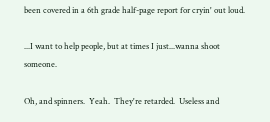been covered in a 6th grade half-page report for cryin' out loud.

...I want to help people, but at times I just...wanna shoot someone.

Oh, and spinners.  Yeah.  They're retarded.  Useless and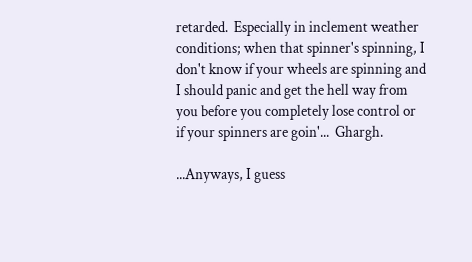retarded.  Especially in inclement weather conditions; when that spinner's spinning, I don't know if your wheels are spinning and I should panic and get the hell way from you before you completely lose control or if your spinners are goin'...  Ghargh.

...Anyways, I guess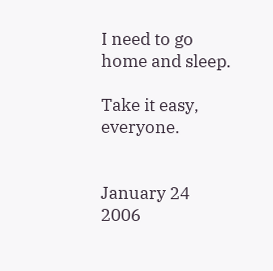I need to go home and sleep.

Take it easy, everyone.


January 24 2006